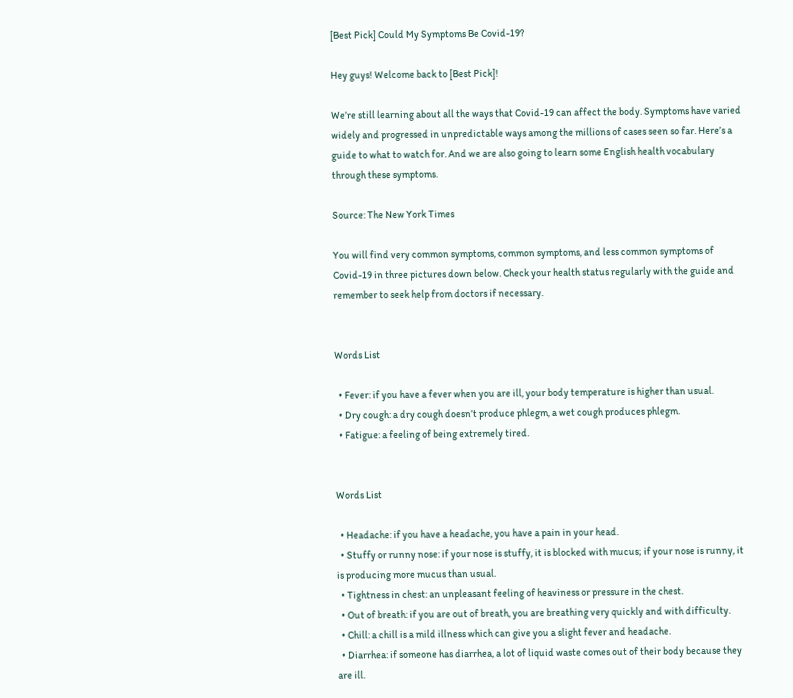[Best Pick] Could My Symptoms Be Covid-19?

Hey guys! Welcome back to [Best Pick]!

We’re still learning about all the ways that Covid-19 can affect the body. Symptoms have varied widely and progressed in unpredictable ways among the millions of cases seen so far. Here’s a guide to what to watch for. And we are also going to learn some English health vocabulary through these symptoms.

Source: The New York Times

You will find very common symptoms, common symptoms, and less common symptoms of Covid-19 in three pictures down below. Check your health status regularly with the guide and remember to seek help from doctors if necessary.


Words List

  • Fever: if you have a fever when you are ill, your body temperature is higher than usual.
  • Dry cough: a dry cough doesn’t produce phlegm, a wet cough produces phlegm.
  • Fatigue: a feeling of being extremely tired.


Words List

  • Headache: if you have a headache, you have a pain in your head.
  • Stuffy or runny nose: if your nose is stuffy, it is blocked with mucus; if your nose is runny, it is producing more mucus than usual.
  • Tightness in chest: an unpleasant feeling of heaviness or pressure in the chest.
  • Out of breath: if you are out of breath, you are breathing very quickly and with difficulty.
  • Chill: a chill is a mild illness which can give you a slight fever and headache.
  • Diarrhea: if someone has diarrhea, a lot of liquid waste comes out of their body because they are ill.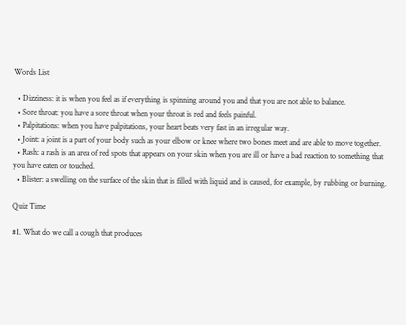Words List

  • Dizziness: it is when you feel as if everything is spinning around you and that you are not able to balance.
  • Sore throat: you have a sore throat when your throat is red and feels painful.
  • Palpitations: when you have palpitations, your heart beats very fast in an irregular way.
  • Joint: a joint is a part of your body such as your elbow or knee where two bones meet and are able to move together.
  • Rash: a rash is an area of red spots that appears on your skin when you are ill or have a bad reaction to something that you have eaten or touched.
  • Blister: a swelling on the surface of the skin that is filled with liquid and is caused, for example, by rubbing or burning.

Quiz Time

#1. What do we call a cough that produces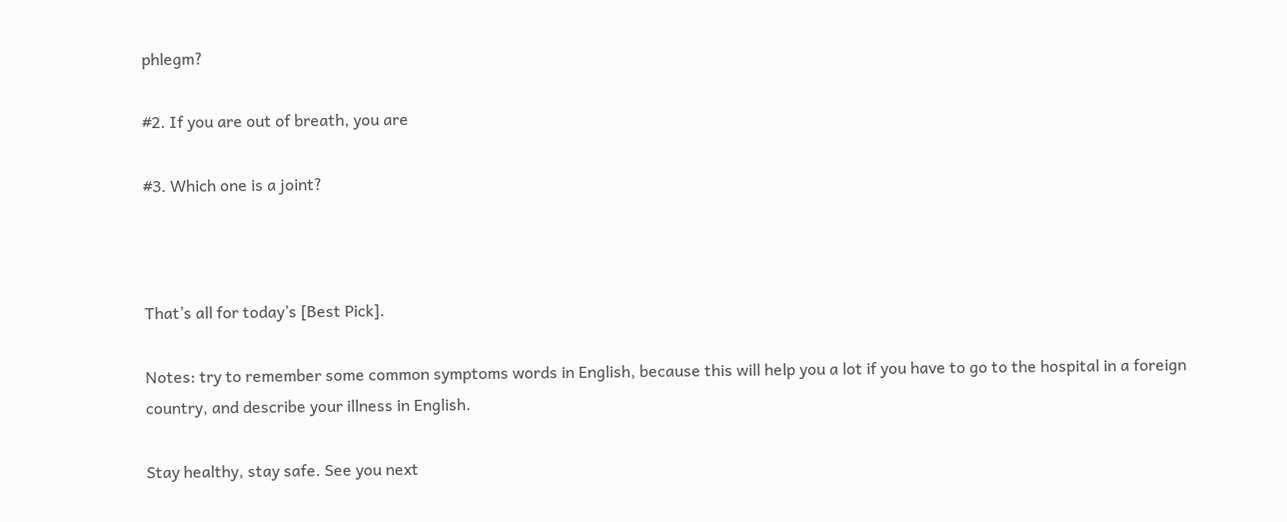phlegm?

#2. If you are out of breath, you are

#3. Which one is a joint?



That’s all for today’s [Best Pick].

Notes: try to remember some common symptoms words in English, because this will help you a lot if you have to go to the hospital in a foreign country, and describe your illness in English.

Stay healthy, stay safe. See you next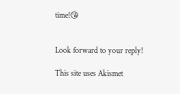time!😘


Look forward to your reply!

This site uses Akismet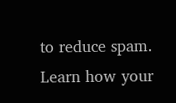to reduce spam. Learn how your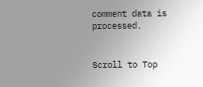comment data is processed.


Scroll to Top